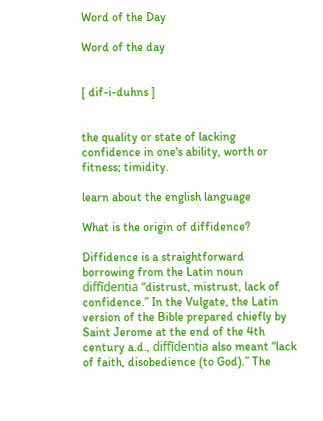Word of the Day

Word of the day


[ dif-i-duhns ]


the quality or state of lacking confidence in one's ability, worth or fitness; timidity.

learn about the english language

What is the origin of diffidence?

Diffidence is a straightforward borrowing from the Latin noun diffīdentia “distrust, mistrust, lack of confidence.” In the Vulgate, the Latin version of the Bible prepared chiefly by Saint Jerome at the end of the 4th century a.d., diffīdentia also meant “lack of faith, disobedience (to God).” The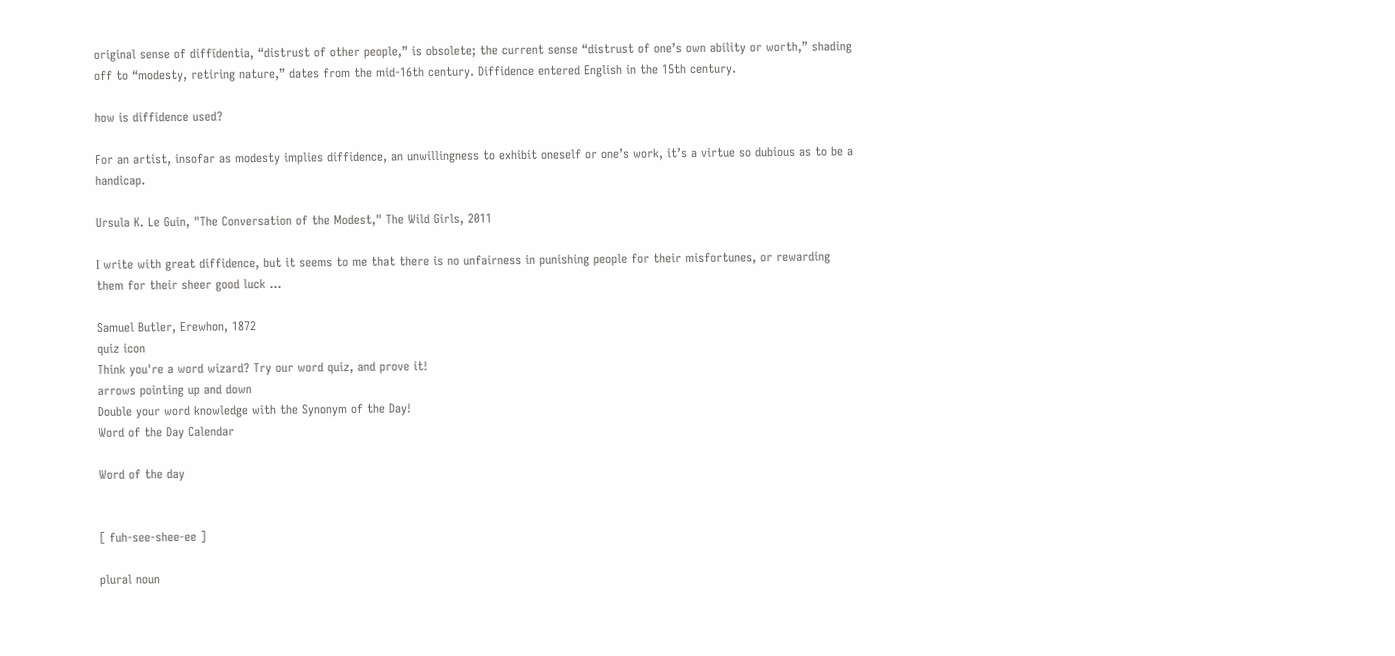original sense of diffīdentia, “distrust of other people,” is obsolete; the current sense “distrust of one’s own ability or worth,” shading off to “modesty, retiring nature,” dates from the mid-16th century. Diffidence entered English in the 15th century.

how is diffidence used?

For an artist, insofar as modesty implies diffidence, an unwillingness to exhibit oneself or one’s work, it’s a virtue so dubious as to be a handicap.

Ursula K. Le Guin, "The Conversation of the Modest," The Wild Girls, 2011

I write with great diffidence, but it seems to me that there is no unfairness in punishing people for their misfortunes, or rewarding them for their sheer good luck …

Samuel Butler, Erewhon, 1872
quiz icon
Think you're a word wizard? Try our word quiz, and prove it!
arrows pointing up and down
Double your word knowledge with the Synonym of the Day!
Word of the Day Calendar

Word of the day


[ fuh-see-shee-ee ]

plural noun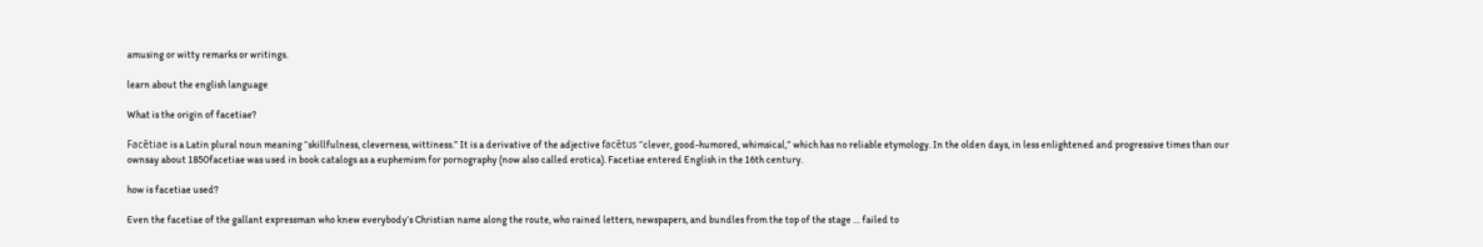amusing or witty remarks or writings.

learn about the english language

What is the origin of facetiae?

Facētiae is a Latin plural noun meaning “skillfulness, cleverness, wittiness.” It is a derivative of the adjective facētus “clever, good-humored, whimsical,” which has no reliable etymology. In the olden days, in less enlightened and progressive times than our ownsay about 1850facetiae was used in book catalogs as a euphemism for pornography (now also called erotica). Facetiae entered English in the 16th century.

how is facetiae used?

Even the facetiae of the gallant expressman who knew everybody’s Christian name along the route, who rained letters, newspapers, and bundles from the top of the stage … failed to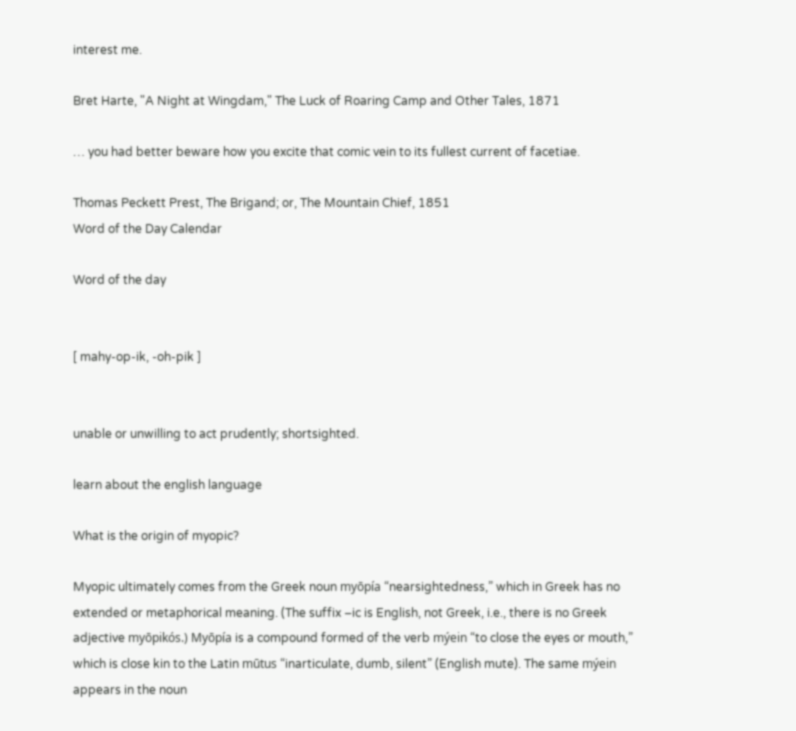interest me.

Bret Harte, "A Night at Wingdam," The Luck of Roaring Camp and Other Tales, 1871

… you had better beware how you excite that comic vein to its fullest current of facetiae.

Thomas Peckett Prest, The Brigand; or, The Mountain Chief, 1851
Word of the Day Calendar

Word of the day


[ mahy-op-ik, -oh-pik ]


unable or unwilling to act prudently; shortsighted.

learn about the english language

What is the origin of myopic?

Myopic ultimately comes from the Greek noun myōpía “nearsightedness,” which in Greek has no extended or metaphorical meaning. (The suffix –ic is English, not Greek, i.e., there is no Greek adjective myōpikós.) Myōpía is a compound formed of the verb mýein “to close the eyes or mouth,” which is close kin to the Latin mūtus “inarticulate, dumb, silent” (English mute). The same mýein appears in the noun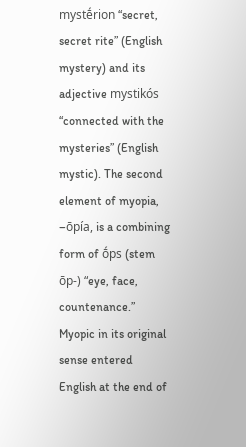mystḗrion “secret, secret rite” (English mystery) and its adjective mystikós “connected with the mysteries” (English mystic). The second element of myopia, –ōpía, is a combining form of ṓps (stem ōp-) “eye, face, countenance.” Myopic in its original sense entered English at the end of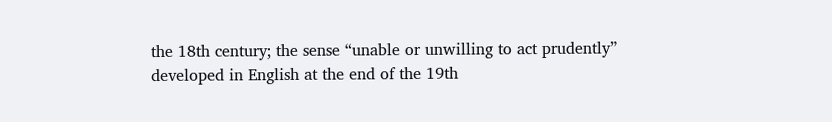the 18th century; the sense “unable or unwilling to act prudently” developed in English at the end of the 19th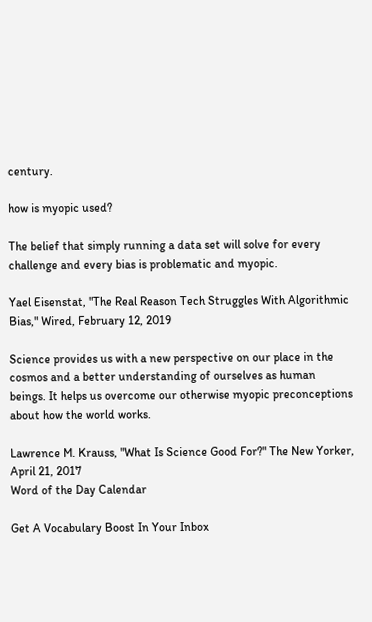century.

how is myopic used?

The belief that simply running a data set will solve for every challenge and every bias is problematic and myopic.

Yael Eisenstat, "The Real Reason Tech Struggles With Algorithmic Bias," Wired, February 12, 2019

Science provides us with a new perspective on our place in the cosmos and a better understanding of ourselves as human beings. It helps us overcome our otherwise myopic preconceptions about how the world works.

Lawrence M. Krauss, "What Is Science Good For?" The New Yorker, April 21, 2017
Word of the Day Calendar

Get A Vocabulary Boost In Your Inbox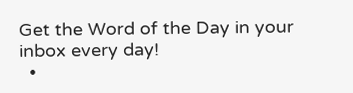Get the Word of the Day in your inbox every day!
  •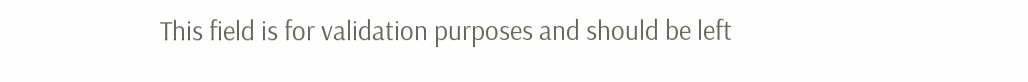This field is for validation purposes and should be left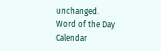unchanged.
Word of the Day Calendar